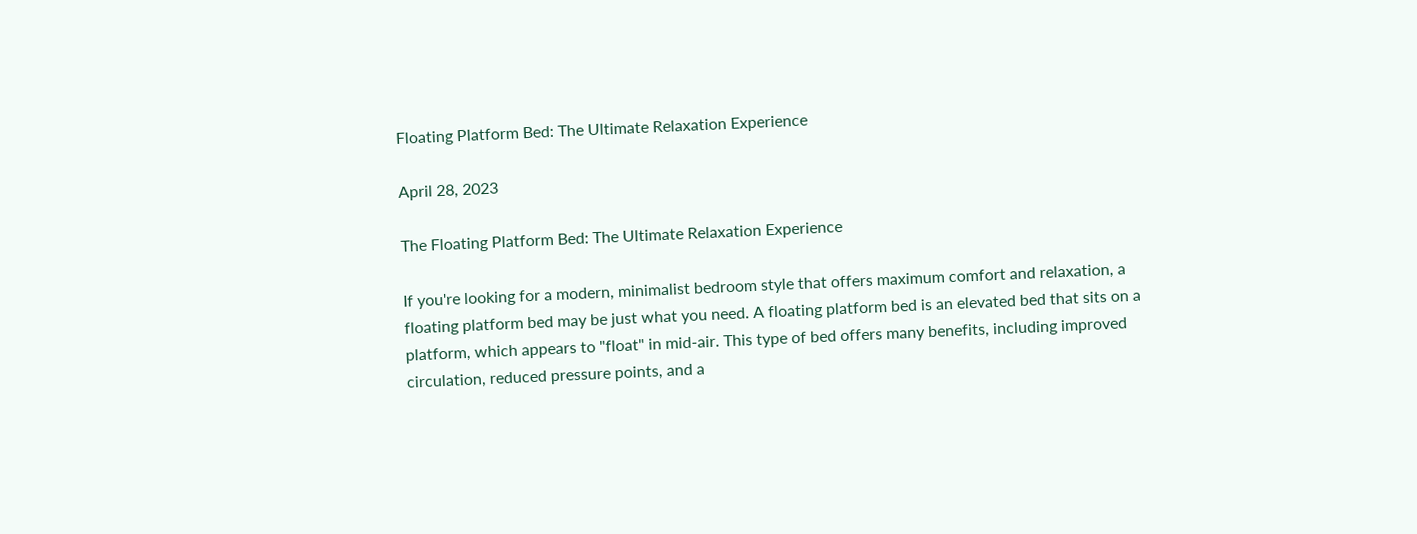Floating Platform Bed: The Ultimate Relaxation Experience

April 28, 2023

The Floating Platform Bed: The Ultimate Relaxation Experience

If you're looking for a modern, minimalist bedroom style that offers maximum comfort and relaxation, a floating platform bed may be just what you need. A floating platform bed is an elevated bed that sits on a platform, which appears to "float" in mid-air. This type of bed offers many benefits, including improved circulation, reduced pressure points, and a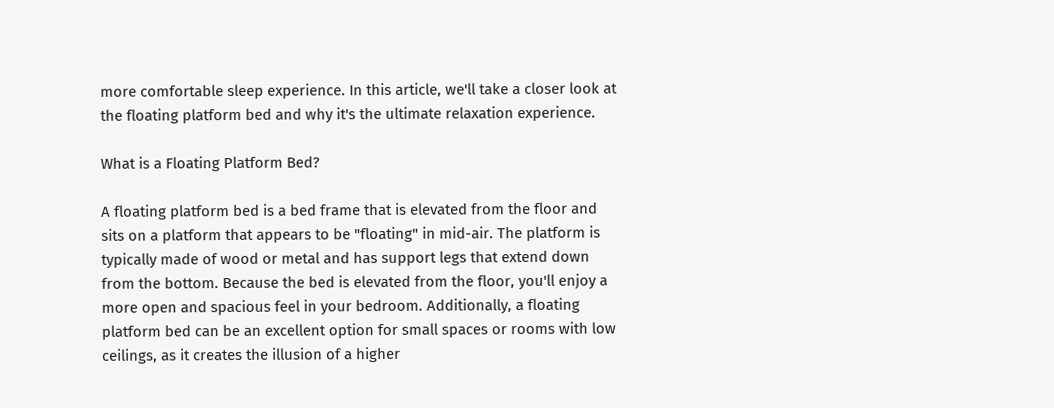more comfortable sleep experience. In this article, we'll take a closer look at the floating platform bed and why it's the ultimate relaxation experience.

What is a Floating Platform Bed?

A floating platform bed is a bed frame that is elevated from the floor and sits on a platform that appears to be "floating" in mid-air. The platform is typically made of wood or metal and has support legs that extend down from the bottom. Because the bed is elevated from the floor, you'll enjoy a more open and spacious feel in your bedroom. Additionally, a floating platform bed can be an excellent option for small spaces or rooms with low ceilings, as it creates the illusion of a higher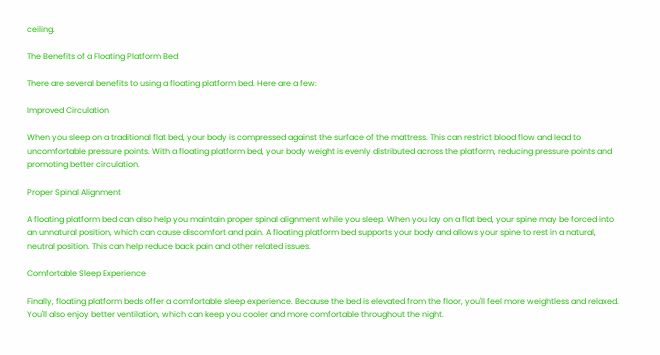ceiling.

The Benefits of a Floating Platform Bed

There are several benefits to using a floating platform bed. Here are a few:

Improved Circulation

When you sleep on a traditional flat bed, your body is compressed against the surface of the mattress. This can restrict blood flow and lead to uncomfortable pressure points. With a floating platform bed, your body weight is evenly distributed across the platform, reducing pressure points and promoting better circulation.

Proper Spinal Alignment

A floating platform bed can also help you maintain proper spinal alignment while you sleep. When you lay on a flat bed, your spine may be forced into an unnatural position, which can cause discomfort and pain. A floating platform bed supports your body and allows your spine to rest in a natural, neutral position. This can help reduce back pain and other related issues.

Comfortable Sleep Experience

Finally, floating platform beds offer a comfortable sleep experience. Because the bed is elevated from the floor, you'll feel more weightless and relaxed. You'll also enjoy better ventilation, which can keep you cooler and more comfortable throughout the night.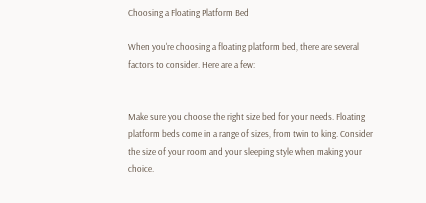Choosing a Floating Platform Bed

When you're choosing a floating platform bed, there are several factors to consider. Here are a few:


Make sure you choose the right size bed for your needs. Floating platform beds come in a range of sizes, from twin to king. Consider the size of your room and your sleeping style when making your choice.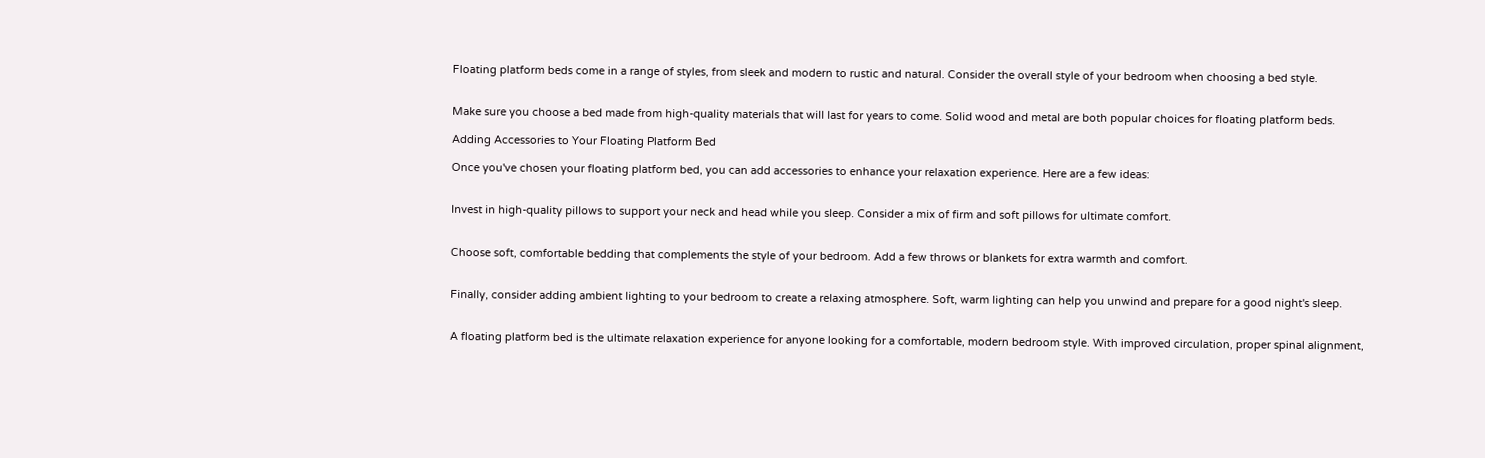Floating platform beds come in a range of styles, from sleek and modern to rustic and natural. Consider the overall style of your bedroom when choosing a bed style.


Make sure you choose a bed made from high-quality materials that will last for years to come. Solid wood and metal are both popular choices for floating platform beds.

Adding Accessories to Your Floating Platform Bed

Once you've chosen your floating platform bed, you can add accessories to enhance your relaxation experience. Here are a few ideas:


Invest in high-quality pillows to support your neck and head while you sleep. Consider a mix of firm and soft pillows for ultimate comfort.


Choose soft, comfortable bedding that complements the style of your bedroom. Add a few throws or blankets for extra warmth and comfort.


Finally, consider adding ambient lighting to your bedroom to create a relaxing atmosphere. Soft, warm lighting can help you unwind and prepare for a good night's sleep.


A floating platform bed is the ultimate relaxation experience for anyone looking for a comfortable, modern bedroom style. With improved circulation, proper spinal alignment,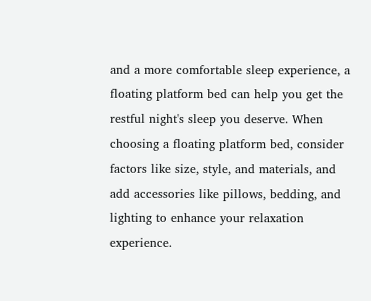and a more comfortable sleep experience, a floating platform bed can help you get the restful night's sleep you deserve. When choosing a floating platform bed, consider factors like size, style, and materials, and add accessories like pillows, bedding, and lighting to enhance your relaxation experience.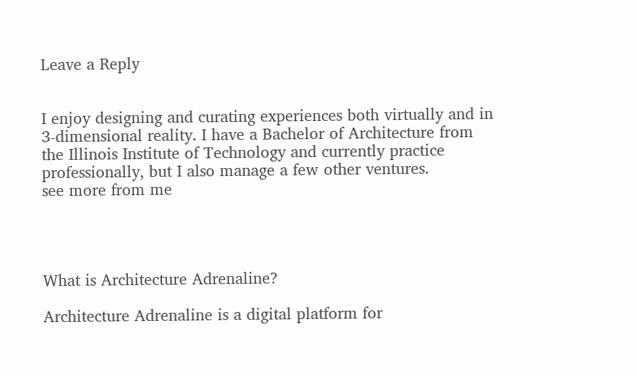Leave a Reply


I enjoy designing and curating experiences both virtually and in 3-dimensional reality. I have a Bachelor of Architecture from the Illinois Institute of Technology and currently practice professionally, but I also manage a few other ventures.
see more from me




What is Architecture Adrenaline?

Architecture Adrenaline is a digital platform for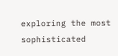exploring the most sophisticated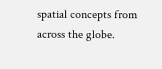spatial concepts from across the globe.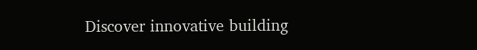Discover innovative building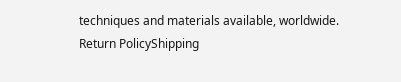techniques and materials available, worldwide.
Return PolicyShipping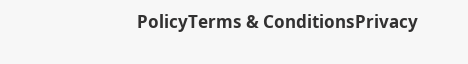PolicyTerms & ConditionsPrivacy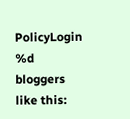PolicyLogin
%d bloggers like this: